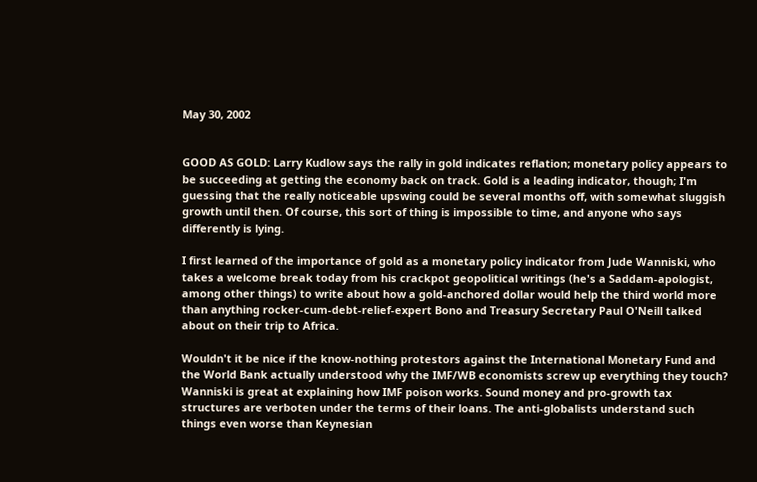May 30, 2002


GOOD AS GOLD: Larry Kudlow says the rally in gold indicates reflation; monetary policy appears to be succeeding at getting the economy back on track. Gold is a leading indicator, though; I'm guessing that the really noticeable upswing could be several months off, with somewhat sluggish growth until then. Of course, this sort of thing is impossible to time, and anyone who says differently is lying.

I first learned of the importance of gold as a monetary policy indicator from Jude Wanniski, who takes a welcome break today from his crackpot geopolitical writings (he's a Saddam-apologist, among other things) to write about how a gold-anchored dollar would help the third world more than anything rocker-cum-debt-relief-expert Bono and Treasury Secretary Paul O'Neill talked about on their trip to Africa.

Wouldn't it be nice if the know-nothing protestors against the International Monetary Fund and the World Bank actually understood why the IMF/WB economists screw up everything they touch? Wanniski is great at explaining how IMF poison works. Sound money and pro-growth tax structures are verboten under the terms of their loans. The anti-globalists understand such things even worse than Keynesian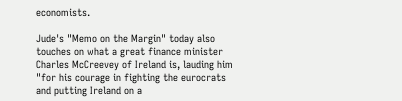economists.

Jude's "Memo on the Margin" today also touches on what a great finance minister Charles McCreevey of Ireland is, lauding him "for his courage in fighting the eurocrats and putting Ireland on a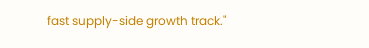fast supply-side growth track."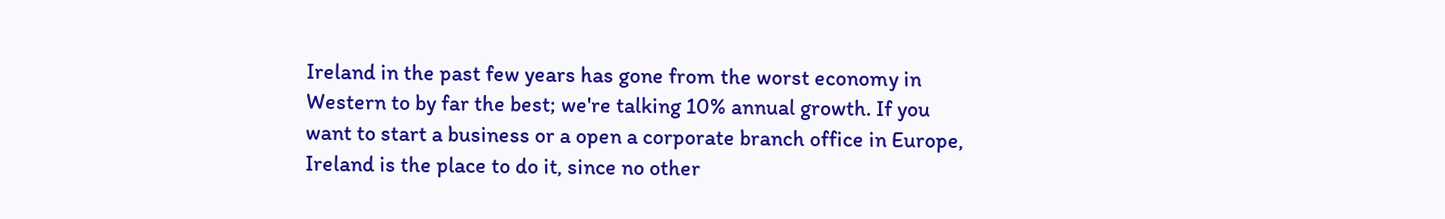Ireland in the past few years has gone from the worst economy in Western to by far the best; we're talking 10% annual growth. If you want to start a business or a open a corporate branch office in Europe, Ireland is the place to do it, since no other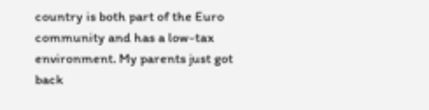country is both part of the Euro community and has a low-tax environment. My parents just got back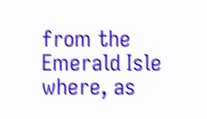from the Emerald Isle where, as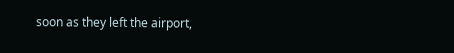soon as they left the airport,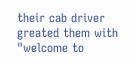their cab driver greated them with "welcome to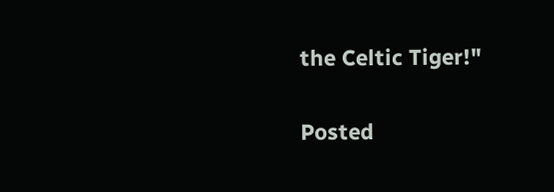the Celtic Tiger!"

Posted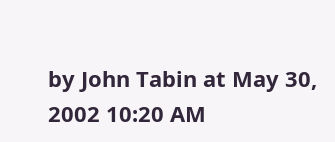by John Tabin at May 30, 2002 10:20 AM